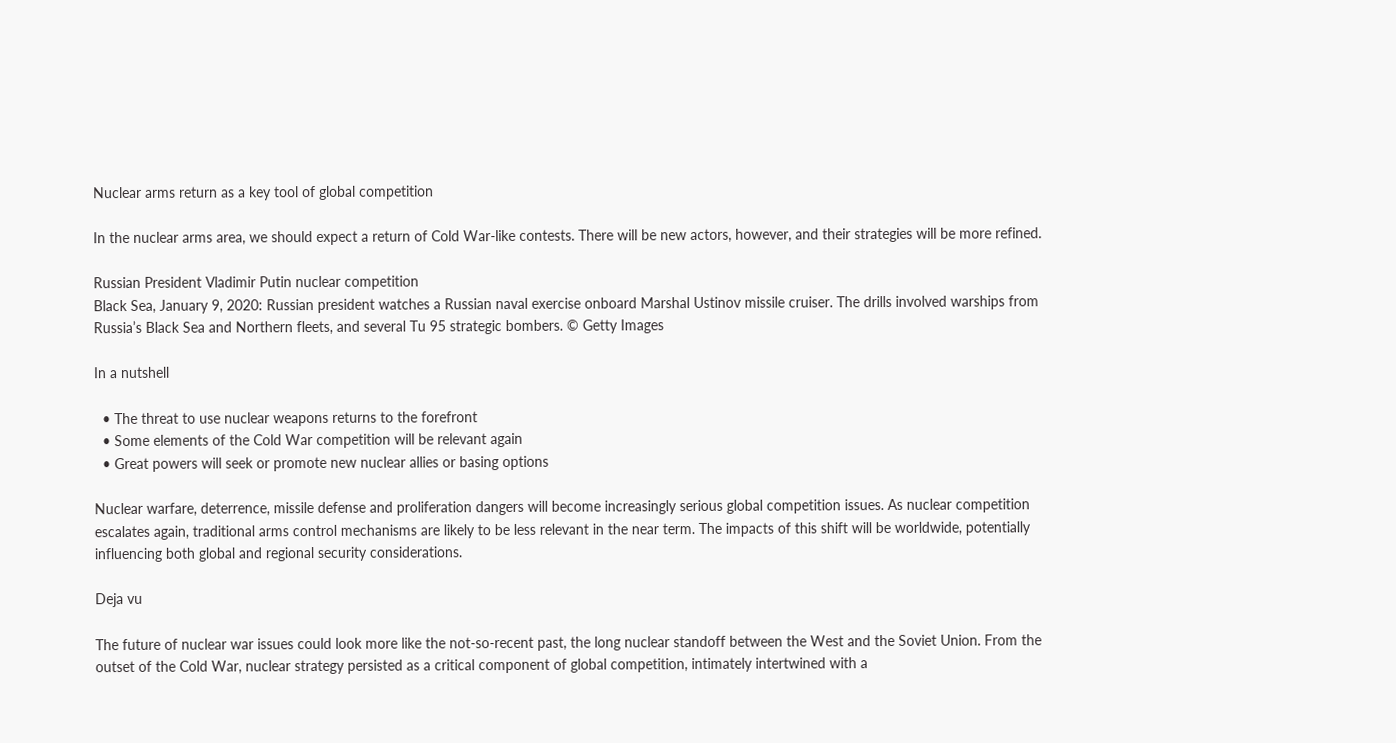Nuclear arms return as a key tool of global competition

In the nuclear arms area, we should expect a return of Cold War-like contests. There will be new actors, however, and their strategies will be more refined.

Russian President Vladimir Putin nuclear competition
Black Sea, January 9, 2020: Russian president watches a Russian naval exercise onboard Marshal Ustinov missile cruiser. The drills involved warships from Russia’s Black Sea and Northern fleets, and several Tu 95 strategic bombers. © Getty Images

In a nutshell

  • The threat to use nuclear weapons returns to the forefront
  • Some elements of the Cold War competition will be relevant again
  • Great powers will seek or promote new nuclear allies or basing options

Nuclear warfare, deterrence, missile defense and proliferation dangers will become increasingly serious global competition issues. As nuclear competition escalates again, traditional arms control mechanisms are likely to be less relevant in the near term. The impacts of this shift will be worldwide, potentially influencing both global and regional security considerations.

Deja vu

The future of nuclear war issues could look more like the not-so-recent past, the long nuclear standoff between the West and the Soviet Union. From the outset of the Cold War, nuclear strategy persisted as a critical component of global competition, intimately intertwined with a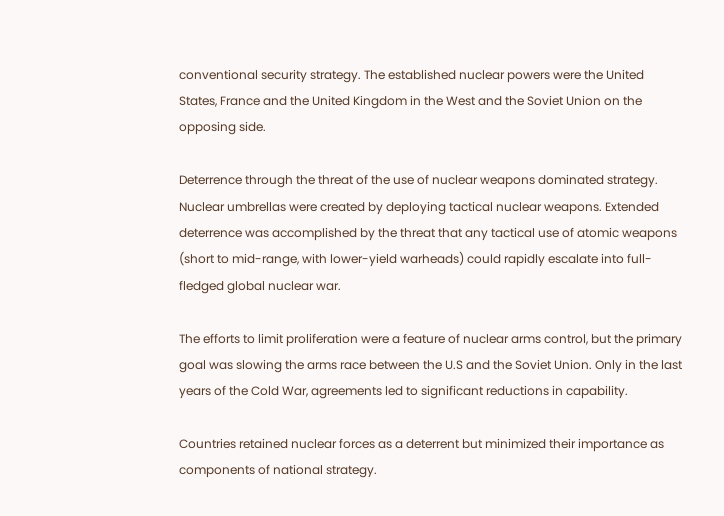conventional security strategy. The established nuclear powers were the United States, France and the United Kingdom in the West and the Soviet Union on the opposing side.

Deterrence through the threat of the use of nuclear weapons dominated strategy. Nuclear umbrellas were created by deploying tactical nuclear weapons. Extended deterrence was accomplished by the threat that any tactical use of atomic weapons (short to mid-range, with lower-yield warheads) could rapidly escalate into full-fledged global nuclear war.

The efforts to limit proliferation were a feature of nuclear arms control, but the primary goal was slowing the arms race between the U.S and the Soviet Union. Only in the last years of the Cold War, agreements led to significant reductions in capability.

Countries retained nuclear forces as a deterrent but minimized their importance as components of national strategy.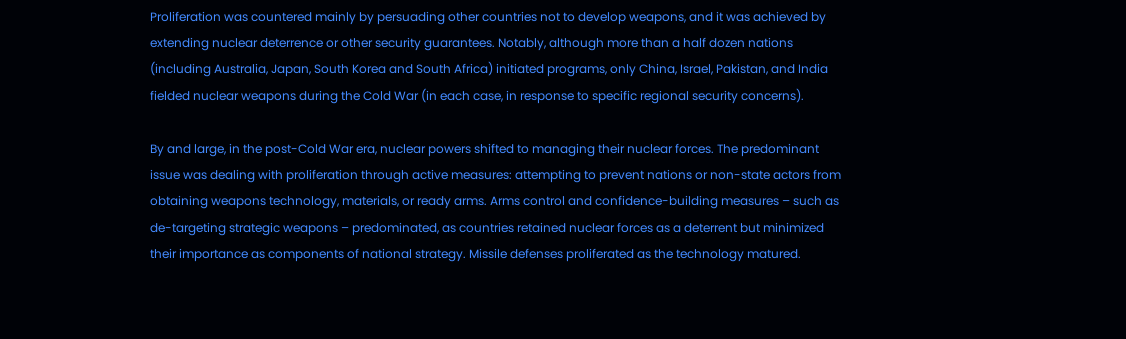Proliferation was countered mainly by persuading other countries not to develop weapons, and it was achieved by extending nuclear deterrence or other security guarantees. Notably, although more than a half dozen nations (including Australia, Japan, South Korea and South Africa) initiated programs, only China, Israel, Pakistan, and India fielded nuclear weapons during the Cold War (in each case, in response to specific regional security concerns).

By and large, in the post-Cold War era, nuclear powers shifted to managing their nuclear forces. The predominant issue was dealing with proliferation through active measures: attempting to prevent nations or non-state actors from obtaining weapons technology, materials, or ready arms. Arms control and confidence-building measures – such as de-targeting strategic weapons – predominated, as countries retained nuclear forces as a deterrent but minimized their importance as components of national strategy. Missile defenses proliferated as the technology matured.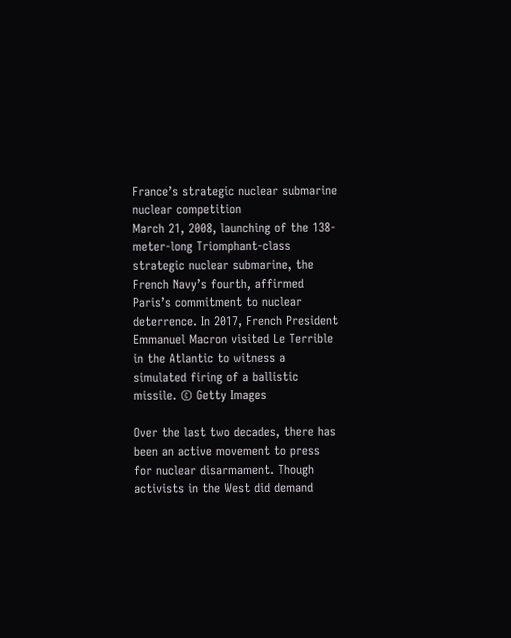France’s strategic nuclear submarine nuclear competition
March 21, 2008, launching of the 138-meter-long Triomphant-class strategic nuclear submarine, the French Navy’s fourth, affirmed Paris’s commitment to nuclear deterrence. In 2017, French President Emmanuel Macron visited Le Terrible in the Atlantic to witness a simulated firing of a ballistic missile. © Getty Images

Over the last two decades, there has been an active movement to press for nuclear disarmament. Though activists in the West did demand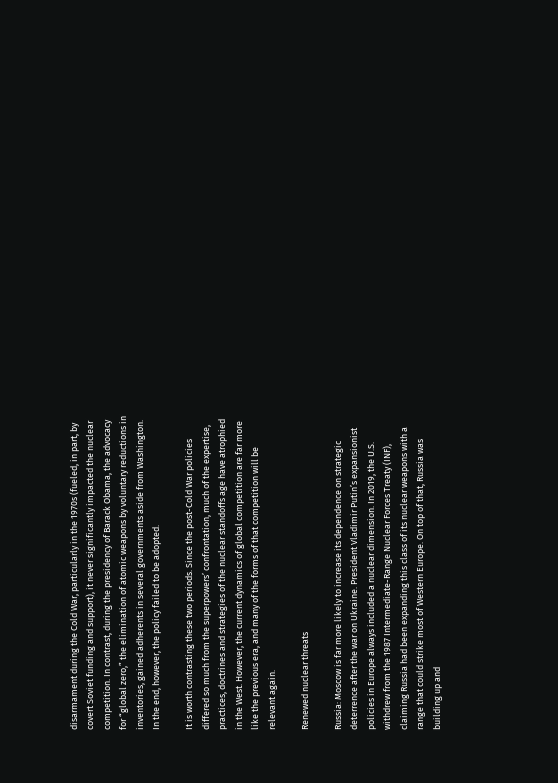disarmament during the Cold War, particularly in the 1970s (fueled, in part, by covert Soviet funding and support), it never significantly impacted the nuclear competition. In contrast, during the presidency of Barack Obama, the advocacy for “global zero,” the elimination of atomic weapons by voluntary reductions in inventories, gained adherents in several governments aside from Washington. In the end, however, the policy failed to be adopted.

It is worth contrasting these two periods. Since the post-Cold War policies differed so much from the superpowers’ confrontation, much of the expertise, practices, doctrines and strategies of the nuclear standoffs age have atrophied in the West. However, the current dynamics of global competition are far more like the previous era, and many of the forms of that competition will be relevant again.

Renewed nuclear threats

Russia: Moscow is far more likely to increase its dependence on strategic deterrence after the war on Ukraine. President Vladimir Putin’s expansionist policies in Europe always included a nuclear dimension. In 2019, the U.S. withdrew from the 1987 Intermediate-Range Nuclear Forces Treaty (INF), claiming Russia had been expanding this class of its nuclear weapons with a range that could strike most of Western Europe. On top of that, Russia was building up and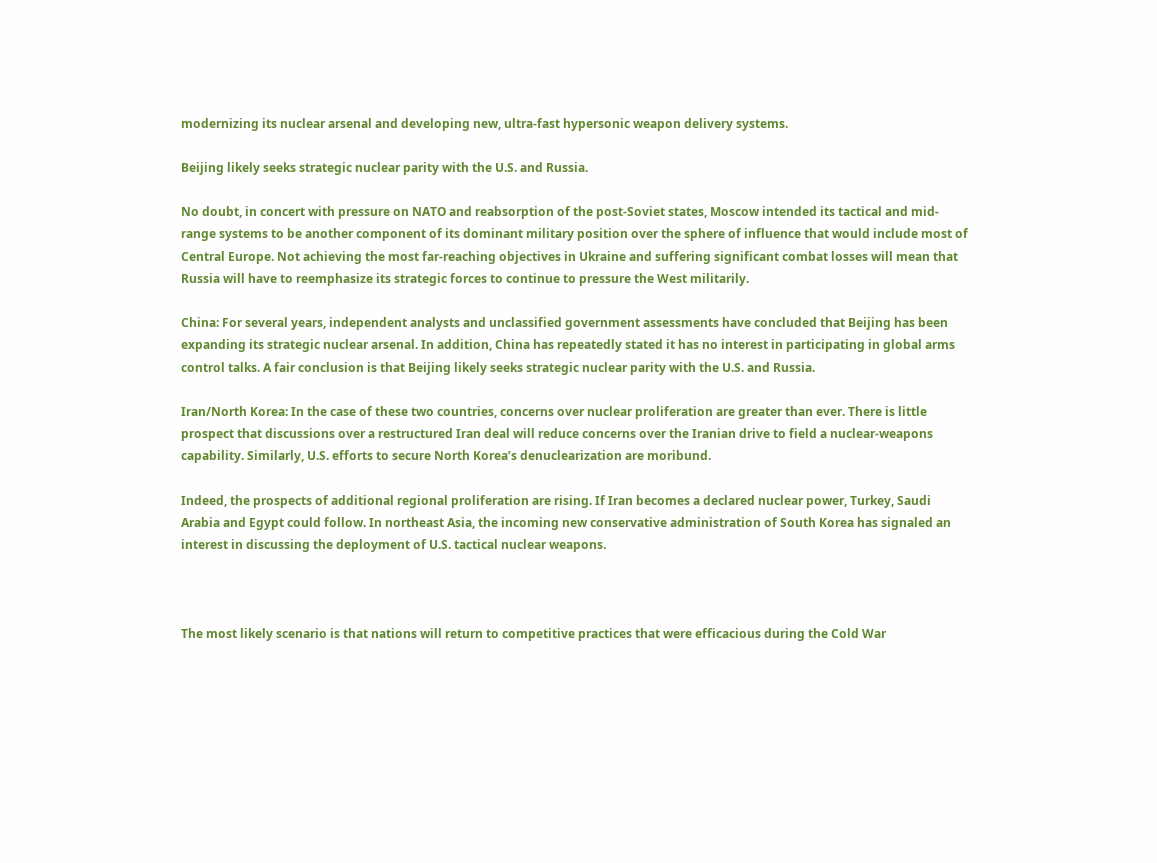modernizing its nuclear arsenal and developing new, ultra-fast hypersonic weapon delivery systems.

Beijing likely seeks strategic nuclear parity with the U.S. and Russia.

No doubt, in concert with pressure on NATO and reabsorption of the post-Soviet states, Moscow intended its tactical and mid-range systems to be another component of its dominant military position over the sphere of influence that would include most of Central Europe. Not achieving the most far-reaching objectives in Ukraine and suffering significant combat losses will mean that Russia will have to reemphasize its strategic forces to continue to pressure the West militarily.

China: For several years, independent analysts and unclassified government assessments have concluded that Beijing has been expanding its strategic nuclear arsenal. In addition, China has repeatedly stated it has no interest in participating in global arms control talks. A fair conclusion is that Beijing likely seeks strategic nuclear parity with the U.S. and Russia.

Iran/North Korea: In the case of these two countries, concerns over nuclear proliferation are greater than ever. There is little prospect that discussions over a restructured Iran deal will reduce concerns over the Iranian drive to field a nuclear-weapons capability. Similarly, U.S. efforts to secure North Korea’s denuclearization are moribund.

Indeed, the prospects of additional regional proliferation are rising. If Iran becomes a declared nuclear power, Turkey, Saudi Arabia and Egypt could follow. In northeast Asia, the incoming new conservative administration of South Korea has signaled an interest in discussing the deployment of U.S. tactical nuclear weapons.



The most likely scenario is that nations will return to competitive practices that were efficacious during the Cold War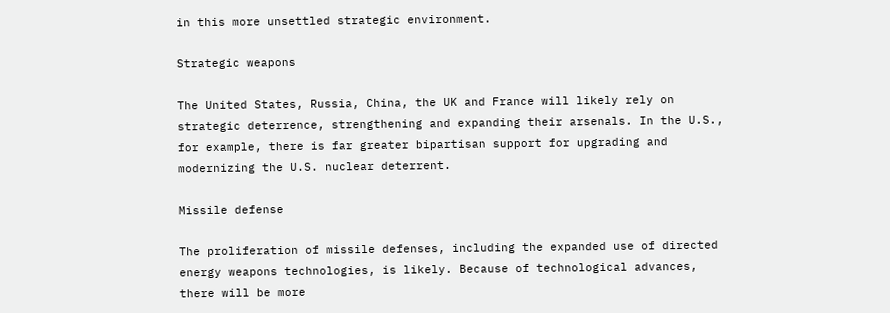in this more unsettled strategic environment.

Strategic weapons

The United States, Russia, China, the UK and France will likely rely on strategic deterrence, strengthening and expanding their arsenals. In the U.S., for example, there is far greater bipartisan support for upgrading and modernizing the U.S. nuclear deterrent.

Missile defense

The proliferation of missile defenses, including the expanded use of directed energy weapons technologies, is likely. Because of technological advances, there will be more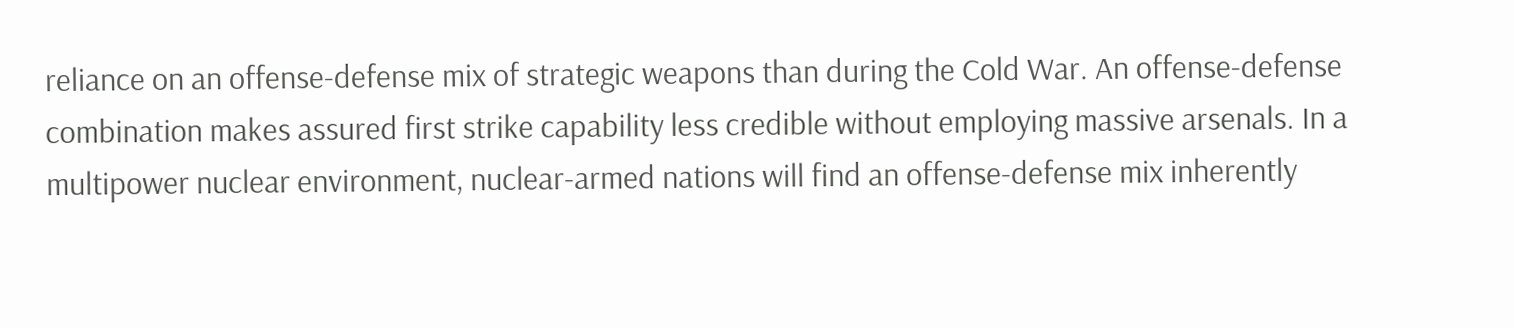reliance on an offense-defense mix of strategic weapons than during the Cold War. An offense-defense combination makes assured first strike capability less credible without employing massive arsenals. In a multipower nuclear environment, nuclear-armed nations will find an offense-defense mix inherently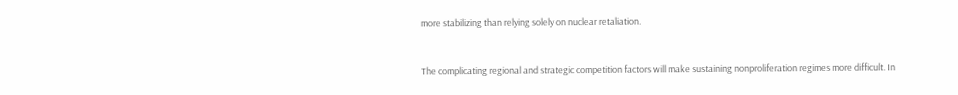more stabilizing than relying solely on nuclear retaliation.


The complicating regional and strategic competition factors will make sustaining nonproliferation regimes more difficult. In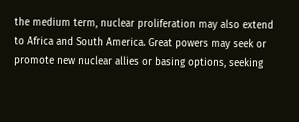the medium term, nuclear proliferation may also extend to Africa and South America. Great powers may seek or promote new nuclear allies or basing options, seeking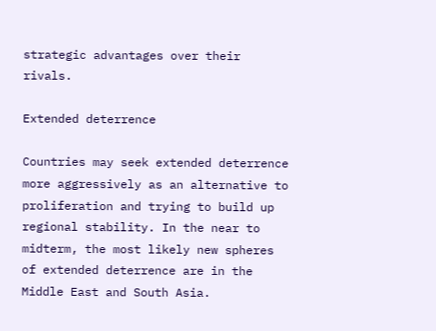strategic advantages over their rivals.

Extended deterrence

Countries may seek extended deterrence more aggressively as an alternative to proliferation and trying to build up regional stability. In the near to midterm, the most likely new spheres of extended deterrence are in the Middle East and South Asia.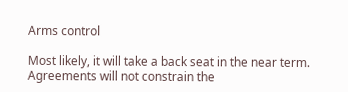Arms control

Most likely, it will take a back seat in the near term. Agreements will not constrain the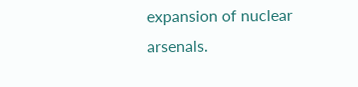expansion of nuclear arsenals.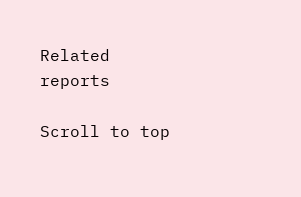Related reports

Scroll to top